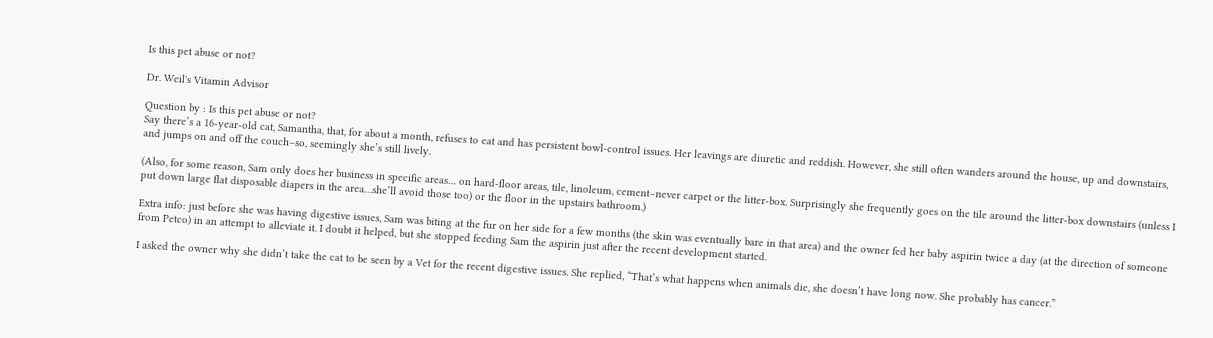Is this pet abuse or not?

Dr. Weil's Vitamin Advisor

Question by : Is this pet abuse or not?
Say there’s a 16-year-old cat, Samantha, that, for about a month, refuses to eat and has persistent bowl-control issues. Her leavings are diuretic and reddish. However, she still often wanders around the house, up and downstairs, and jumps on and off the couch–so, seemingly she’s still lively.

(Also, for some reason, Sam only does her business in specific areas… on hard-floor areas, tile, linoleum, cement–never carpet or the litter-box. Surprisingly she frequently goes on the tile around the litter-box downstairs (unless I put down large flat disposable diapers in the area…she’ll avoid those too) or the floor in the upstairs bathroom.)

Extra info: just before she was having digestive issues, Sam was biting at the fur on her side for a few months (the skin was eventually bare in that area) and the owner fed her baby aspirin twice a day (at the direction of someone from Petco) in an attempt to alleviate it. I doubt it helped, but she stopped feeding Sam the aspirin just after the recent development started.

I asked the owner why she didn’t take the cat to be seen by a Vet for the recent digestive issues. She replied, “That’s what happens when animals die, she doesn’t have long now. She probably has cancer.”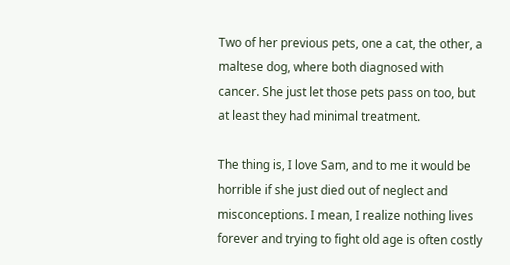Two of her previous pets, one a cat, the other, a maltese dog, where both diagnosed with cancer. She just let those pets pass on too, but at least they had minimal treatment.

The thing is, I love Sam, and to me it would be horrible if she just died out of neglect and misconceptions. I mean, I realize nothing lives forever and trying to fight old age is often costly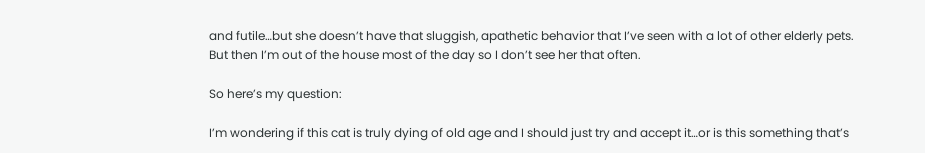and futile…but she doesn’t have that sluggish, apathetic behavior that I’ve seen with a lot of other elderly pets. But then I’m out of the house most of the day so I don’t see her that often.

So here’s my question:

I’m wondering if this cat is truly dying of old age and I should just try and accept it…or is this something that’s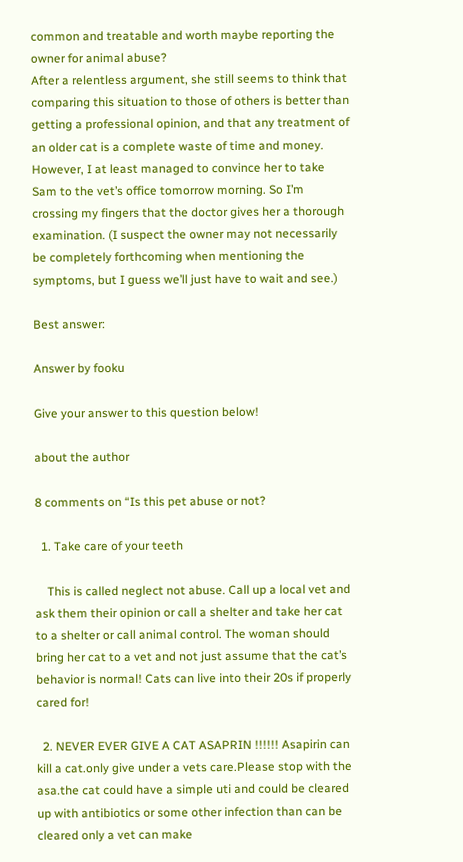common and treatable and worth maybe reporting the owner for animal abuse?
After a relentless argument, she still seems to think that comparing this situation to those of others is better than getting a professional opinion, and that any treatment of an older cat is a complete waste of time and money.
However, I at least managed to convince her to take Sam to the vet’s office tomorrow morning. So I’m crossing my fingers that the doctor gives her a thorough examination. (I suspect the owner may not necessarily be completely forthcoming when mentioning the symptoms, but I guess we’ll just have to wait and see.)

Best answer:

Answer by fooku

Give your answer to this question below!

about the author

8 comments on “Is this pet abuse or not?

  1. Take care of your teeth

    This is called neglect not abuse. Call up a local vet and ask them their opinion or call a shelter and take her cat to a shelter or call animal control. The woman should bring her cat to a vet and not just assume that the cat’s behavior is normal! Cats can live into their 20s if properly cared for!

  2. NEVER EVER GIVE A CAT ASAPRIN !!!!!! Asapirin can kill a cat.only give under a vets care.Please stop with the asa.the cat could have a simple uti and could be cleared up with antibiotics or some other infection than can be cleared only a vet can make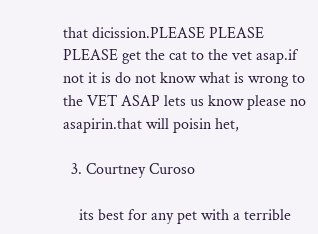that dicission.PLEASE PLEASE PLEASE get the cat to the vet asap.if not it is do not know what is wrong to the VET ASAP lets us know please no asapirin.that will poisin het,

  3. Courtney Curoso

    its best for any pet with a terrible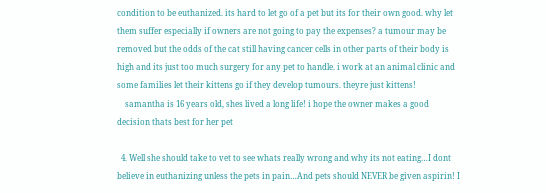condition to be euthanized. its hard to let go of a pet but its for their own good. why let them suffer especially if owners are not going to pay the expenses? a tumour may be removed but the odds of the cat still having cancer cells in other parts of their body is high and its just too much surgery for any pet to handle. i work at an animal clinic and some families let their kittens go if they develop tumours. theyre just kittens!
    samantha is 16 years old, shes lived a long life! i hope the owner makes a good decision thats best for her pet

  4. Well she should take to vet to see whats really wrong and why its not eating…I dont believe in euthanizing unless the pets in pain…And pets should NEVER be given aspirin! I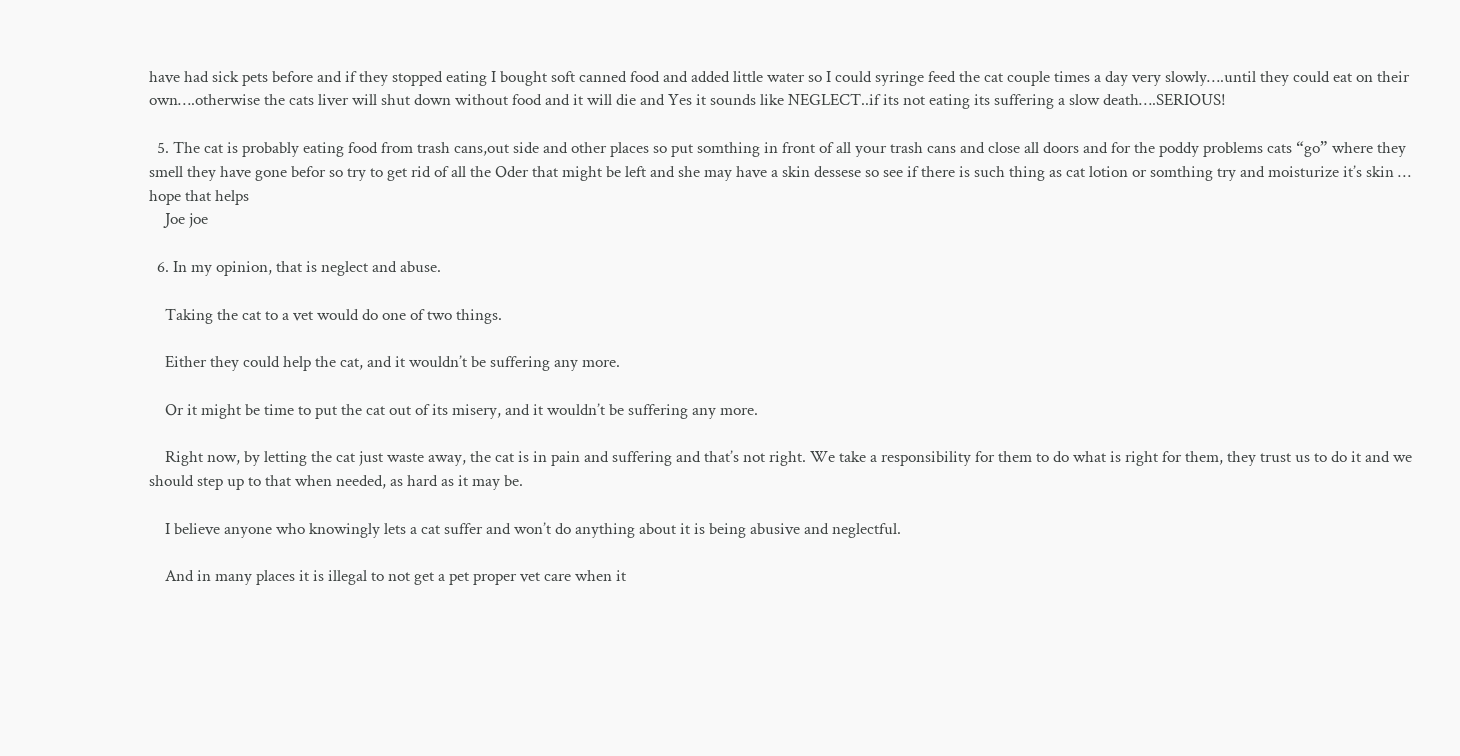have had sick pets before and if they stopped eating I bought soft canned food and added little water so I could syringe feed the cat couple times a day very slowly….until they could eat on their own….otherwise the cats liver will shut down without food and it will die and Yes it sounds like NEGLECT..if its not eating its suffering a slow death….SERIOUS!

  5. The cat is probably eating food from trash cans,out side and other places so put somthing in front of all your trash cans and close all doors and for the poddy problems cats “go” where they smell they have gone befor so try to get rid of all the Oder that might be left and she may have a skin dessese so see if there is such thing as cat lotion or somthing try and moisturize it’s skin … hope that helps
    Joe joe

  6. In my opinion, that is neglect and abuse.

    Taking the cat to a vet would do one of two things.

    Either they could help the cat, and it wouldn’t be suffering any more.

    Or it might be time to put the cat out of its misery, and it wouldn’t be suffering any more.

    Right now, by letting the cat just waste away, the cat is in pain and suffering and that’s not right. We take a responsibility for them to do what is right for them, they trust us to do it and we should step up to that when needed, as hard as it may be.

    I believe anyone who knowingly lets a cat suffer and won’t do anything about it is being abusive and neglectful.

    And in many places it is illegal to not get a pet proper vet care when it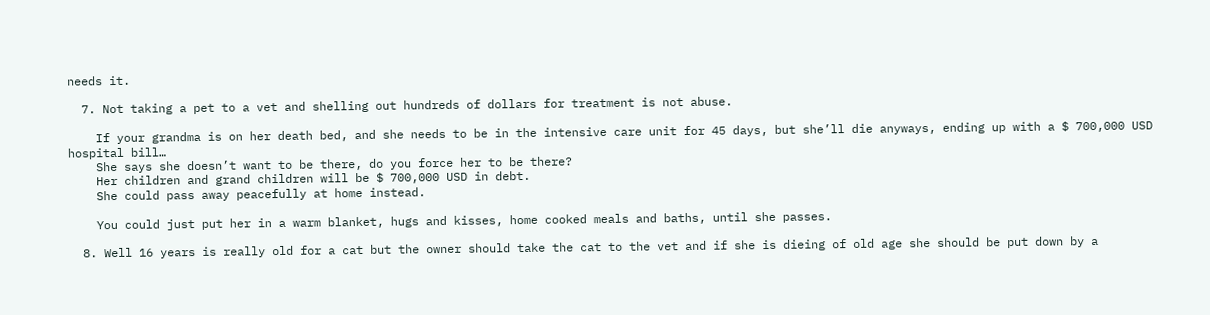needs it.

  7. Not taking a pet to a vet and shelling out hundreds of dollars for treatment is not abuse.

    If your grandma is on her death bed, and she needs to be in the intensive care unit for 45 days, but she’ll die anyways, ending up with a $ 700,000 USD hospital bill…
    She says she doesn’t want to be there, do you force her to be there?
    Her children and grand children will be $ 700,000 USD in debt.
    She could pass away peacefully at home instead.

    You could just put her in a warm blanket, hugs and kisses, home cooked meals and baths, until she passes.

  8. Well 16 years is really old for a cat but the owner should take the cat to the vet and if she is dieing of old age she should be put down by a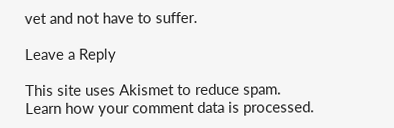vet and not have to suffer.

Leave a Reply

This site uses Akismet to reduce spam. Learn how your comment data is processed.